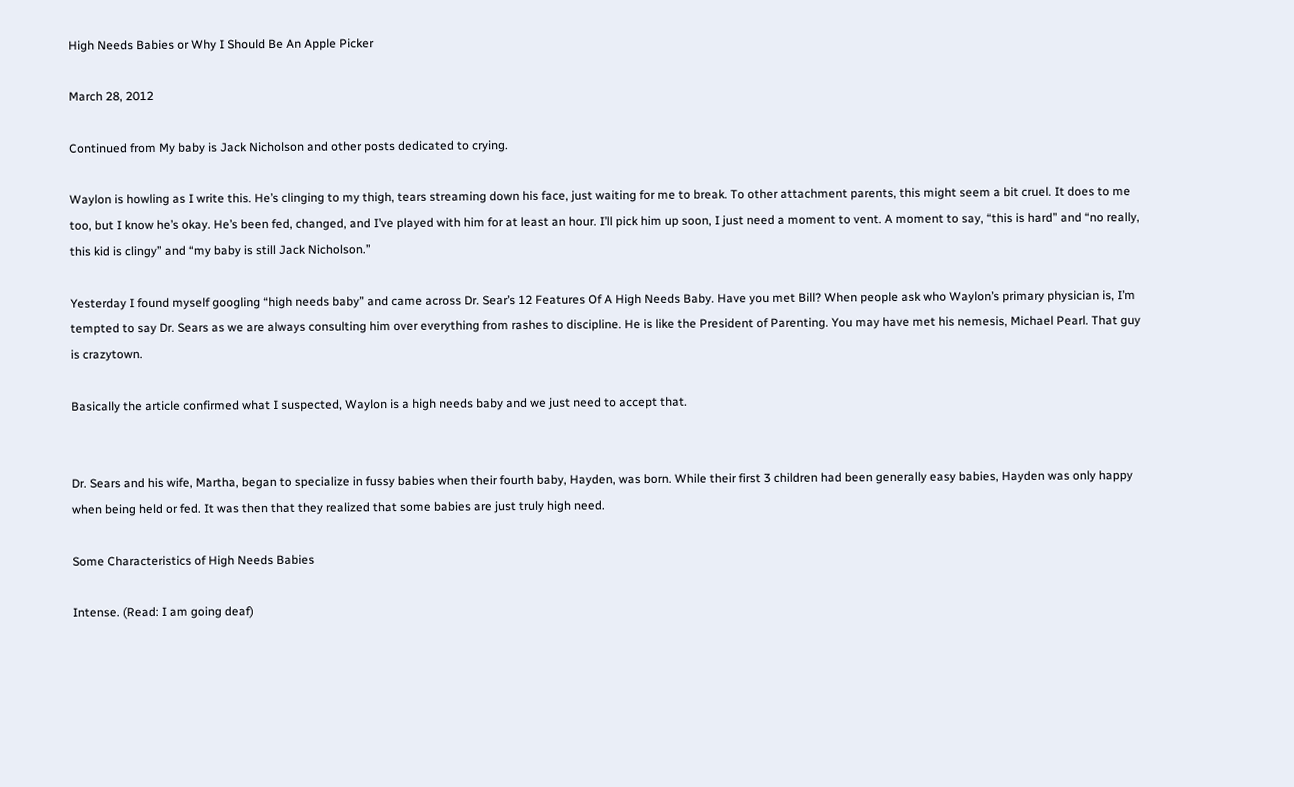High Needs Babies or Why I Should Be An Apple Picker

March 28, 2012

Continued from My baby is Jack Nicholson and other posts dedicated to crying.

Waylon is howling as I write this. He’s clinging to my thigh, tears streaming down his face, just waiting for me to break. To other attachment parents, this might seem a bit cruel. It does to me too, but I know he’s okay. He’s been fed, changed, and I’ve played with him for at least an hour. I’ll pick him up soon, I just need a moment to vent. A moment to say, “this is hard” and “no really, this kid is clingy” and “my baby is still Jack Nicholson.”

Yesterday I found myself googling “high needs baby” and came across Dr. Sear’s 12 Features Of A High Needs Baby. Have you met Bill? When people ask who Waylon’s primary physician is, I’m tempted to say Dr. Sears as we are always consulting him over everything from rashes to discipline. He is like the President of Parenting. You may have met his nemesis, Michael Pearl. That guy is crazytown.

Basically the article confirmed what I suspected, Waylon is a high needs baby and we just need to accept that.


Dr. Sears and his wife, Martha, began to specialize in fussy babies when their fourth baby, Hayden, was born. While their first 3 children had been generally easy babies, Hayden was only happy when being held or fed. It was then that they realized that some babies are just truly high need.

Some Characteristics of High Needs Babies

Intense. (Read: I am going deaf)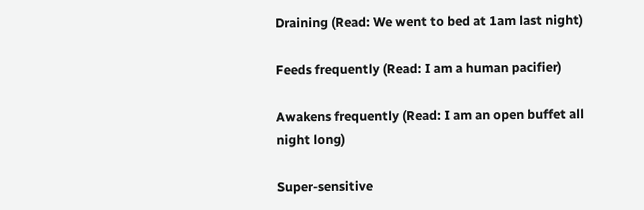Draining (Read: We went to bed at 1am last night)

Feeds frequently (Read: I am a human pacifier)

Awakens frequently (Read: I am an open buffet all night long)

Super-sensitive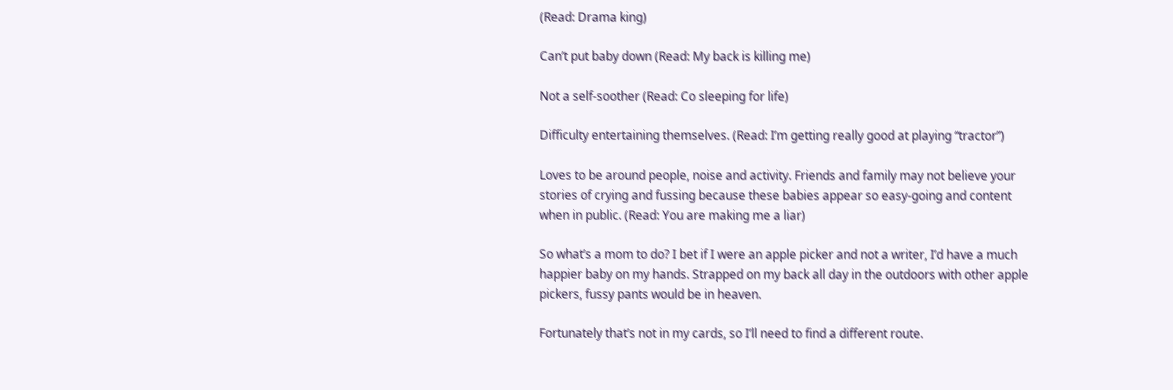(Read: Drama king)

Can’t put baby down (Read: My back is killing me)

Not a self-soother (Read: Co sleeping for life)

Difficulty entertaining themselves. (Read: I’m getting really good at playing “tractor”)

Loves to be around people, noise and activity. Friends and family may not believe your stories of crying and fussing because these babies appear so easy-going and content when in public. (Read: You are making me a liar)

So what’s a mom to do? I bet if I were an apple picker and not a writer, I’d have a much happier baby on my hands. Strapped on my back all day in the outdoors with other apple pickers, fussy pants would be in heaven.

Fortunately that’s not in my cards, so I’ll need to find a different route.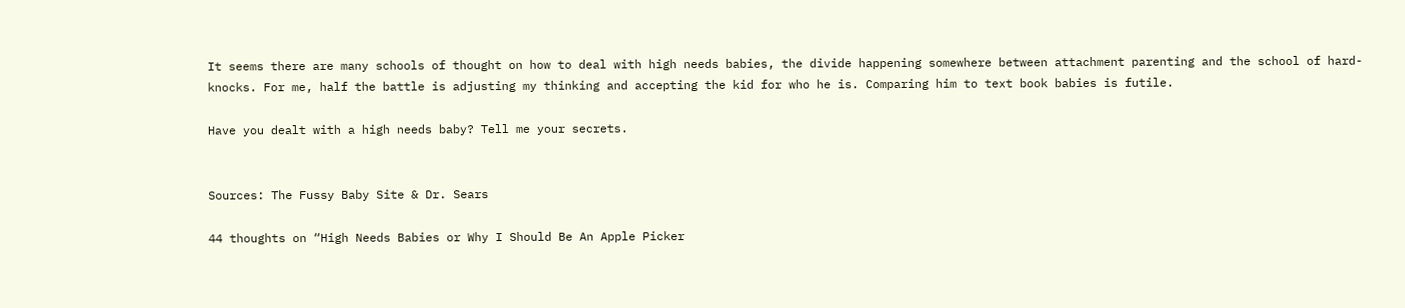It seems there are many schools of thought on how to deal with high needs babies, the divide happening somewhere between attachment parenting and the school of hard-knocks. For me, half the battle is adjusting my thinking and accepting the kid for who he is. Comparing him to text book babies is futile.

Have you dealt with a high needs baby? Tell me your secrets.


Sources: The Fussy Baby Site & Dr. Sears

44 thoughts on “High Needs Babies or Why I Should Be An Apple Picker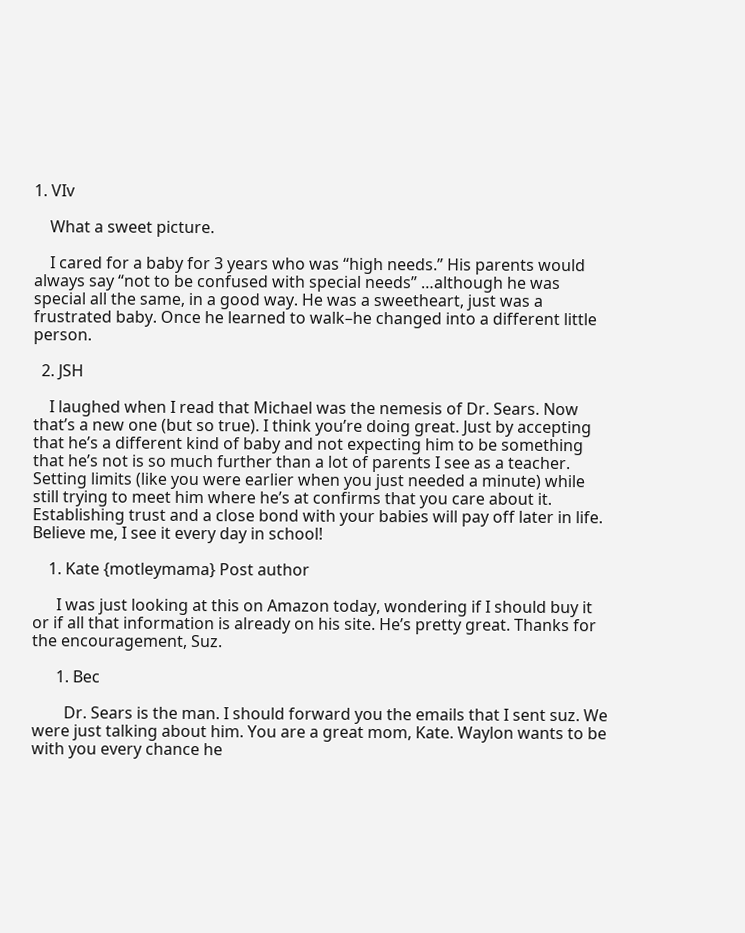1. VIv

    What a sweet picture.

    I cared for a baby for 3 years who was “high needs.” His parents would always say “not to be confused with special needs” …although he was special all the same, in a good way. He was a sweetheart, just was a frustrated baby. Once he learned to walk–he changed into a different little person.

  2. JSH

    I laughed when I read that Michael was the nemesis of Dr. Sears. Now that’s a new one (but so true). I think you’re doing great. Just by accepting that he’s a different kind of baby and not expecting him to be something that he’s not is so much further than a lot of parents I see as a teacher. Setting limits (like you were earlier when you just needed a minute) while still trying to meet him where he’s at confirms that you care about it. Establishing trust and a close bond with your babies will pay off later in life. Believe me, I see it every day in school!

    1. Kate {motleymama} Post author

      I was just looking at this on Amazon today, wondering if I should buy it or if all that information is already on his site. He’s pretty great. Thanks for the encouragement, Suz.

      1. Bec

        Dr. Sears is the man. I should forward you the emails that I sent suz. We were just talking about him. You are a great mom, Kate. Waylon wants to be with you every chance he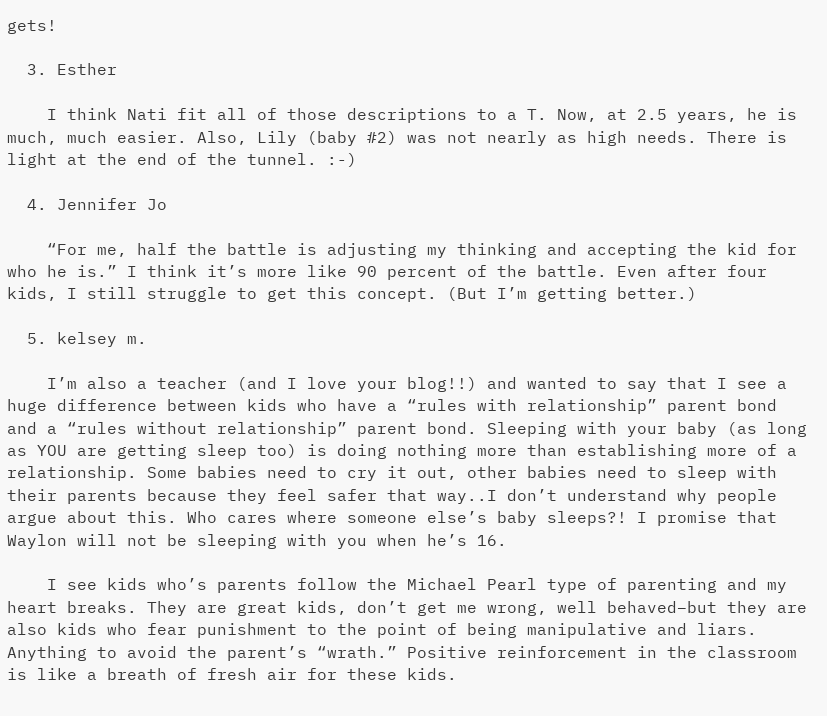gets!

  3. Esther

    I think Nati fit all of those descriptions to a T. Now, at 2.5 years, he is much, much easier. Also, Lily (baby #2) was not nearly as high needs. There is light at the end of the tunnel. :-)

  4. Jennifer Jo

    “For me, half the battle is adjusting my thinking and accepting the kid for who he is.” I think it’s more like 90 percent of the battle. Even after four kids, I still struggle to get this concept. (But I’m getting better.)

  5. kelsey m.

    I’m also a teacher (and I love your blog!!) and wanted to say that I see a huge difference between kids who have a “rules with relationship” parent bond and a “rules without relationship” parent bond. Sleeping with your baby (as long as YOU are getting sleep too) is doing nothing more than establishing more of a relationship. Some babies need to cry it out, other babies need to sleep with their parents because they feel safer that way..I don’t understand why people argue about this. Who cares where someone else’s baby sleeps?! I promise that Waylon will not be sleeping with you when he’s 16.

    I see kids who’s parents follow the Michael Pearl type of parenting and my heart breaks. They are great kids, don’t get me wrong, well behaved–but they are also kids who fear punishment to the point of being manipulative and liars. Anything to avoid the parent’s “wrath.” Positive reinforcement in the classroom is like a breath of fresh air for these kids.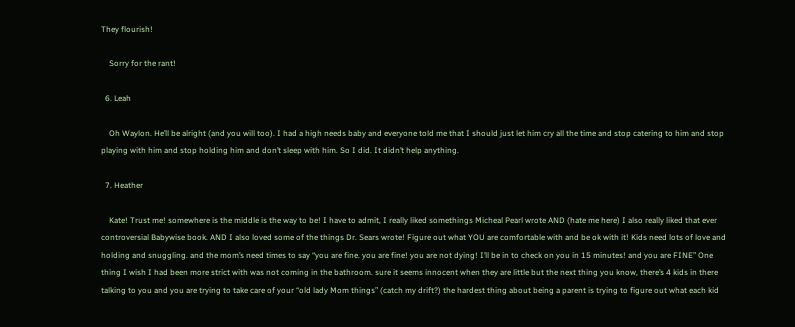They flourish!

    Sorry for the rant!

  6. Leah

    Oh Waylon. He’ll be alright (and you will too). I had a high needs baby and everyone told me that I should just let him cry all the time and stop catering to him and stop playing with him and stop holding him and don’t sleep with him. So I did. It didn’t help anything.

  7. Heather

    Kate! Trust me! somewhere is the middle is the way to be! I have to admit, I really liked somethings Micheal Pearl wrote AND (hate me here) I also really liked that ever controversial Babywise book. AND I also loved some of the things Dr. Sears wrote! Figure out what YOU are comfortable with and be ok with it! Kids need lots of love and holding and snuggling. and the mom’s need times to say “you are fine. you are fine! you are not dying! I’ll be in to check on you in 15 minutes! and you are FINE” One thing I wish I had been more strict with was not coming in the bathroom. sure it seems innocent when they are little but the next thing you know, there’s 4 kids in there talking to you and you are trying to take care of your “old lady Mom things” (catch my drift?) the hardest thing about being a parent is trying to figure out what each kid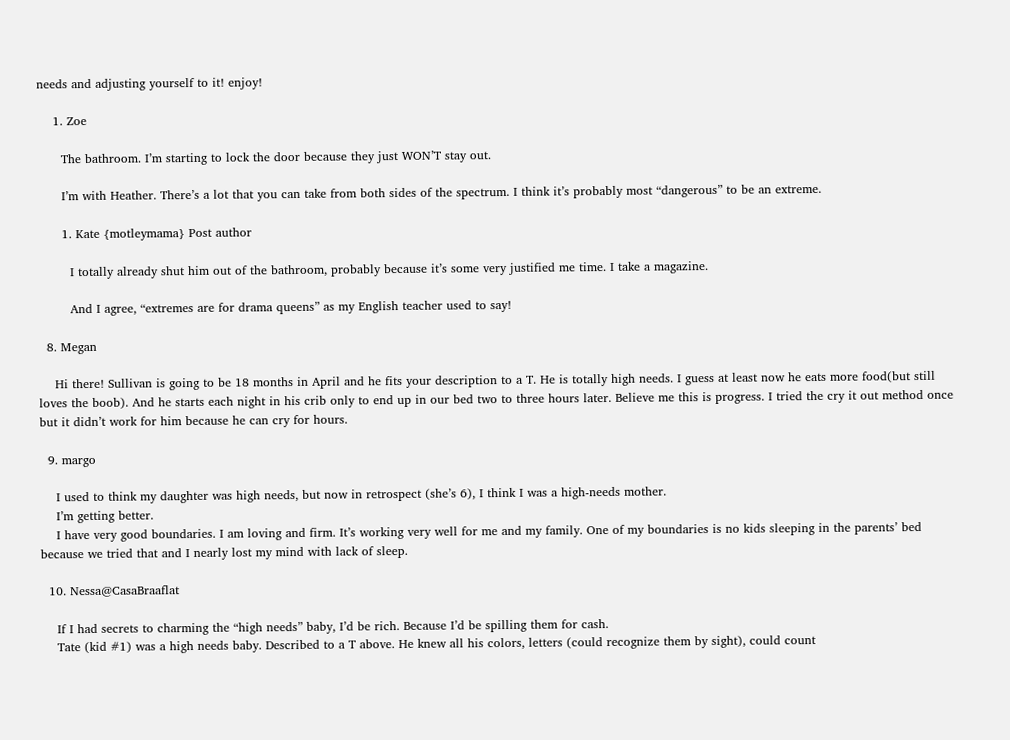needs and adjusting yourself to it! enjoy!

    1. Zoe

      The bathroom. I’m starting to lock the door because they just WON’T stay out.

      I’m with Heather. There’s a lot that you can take from both sides of the spectrum. I think it’s probably most “dangerous” to be an extreme.

      1. Kate {motleymama} Post author

        I totally already shut him out of the bathroom, probably because it’s some very justified me time. I take a magazine.

        And I agree, “extremes are for drama queens” as my English teacher used to say!

  8. Megan

    Hi there! Sullivan is going to be 18 months in April and he fits your description to a T. He is totally high needs. I guess at least now he eats more food(but still loves the boob). And he starts each night in his crib only to end up in our bed two to three hours later. Believe me this is progress. I tried the cry it out method once but it didn’t work for him because he can cry for hours.

  9. margo

    I used to think my daughter was high needs, but now in retrospect (she’s 6), I think I was a high-needs mother.
    I’m getting better.
    I have very good boundaries. I am loving and firm. It’s working very well for me and my family. One of my boundaries is no kids sleeping in the parents’ bed because we tried that and I nearly lost my mind with lack of sleep.

  10. Nessa@CasaBraaflat

    If I had secrets to charming the “high needs” baby, I’d be rich. Because I’d be spilling them for cash.
    Tate (kid #1) was a high needs baby. Described to a T above. He knew all his colors, letters (could recognize them by sight), could count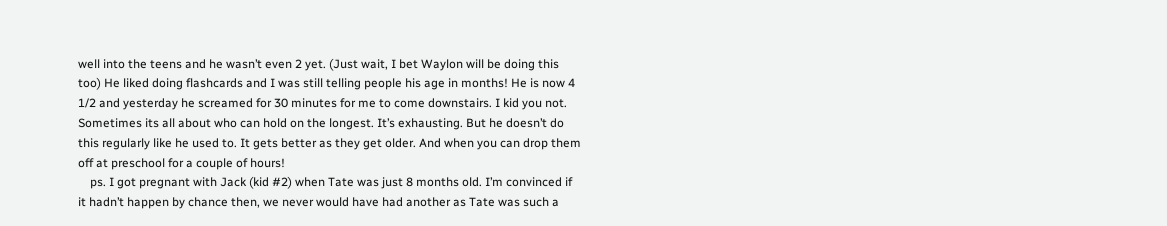well into the teens and he wasn’t even 2 yet. (Just wait, I bet Waylon will be doing this too) He liked doing flashcards and I was still telling people his age in months! He is now 4 1/2 and yesterday he screamed for 30 minutes for me to come downstairs. I kid you not. Sometimes its all about who can hold on the longest. It’s exhausting. But he doesn’t do this regularly like he used to. It gets better as they get older. And when you can drop them off at preschool for a couple of hours!
    ps. I got pregnant with Jack (kid #2) when Tate was just 8 months old. I’m convinced if it hadn’t happen by chance then, we never would have had another as Tate was such a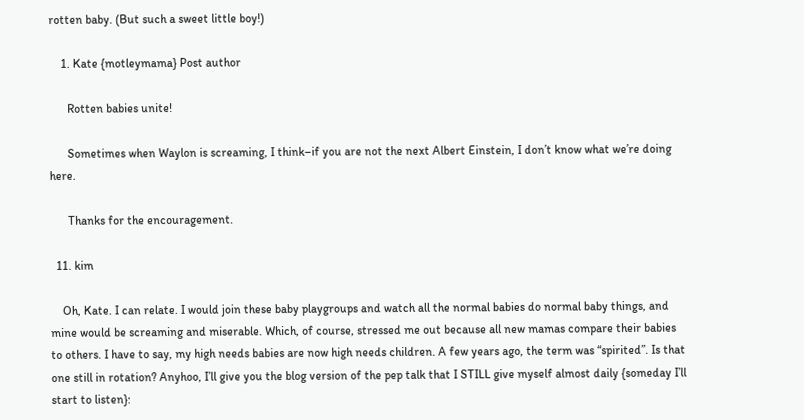rotten baby. (But such a sweet little boy!)

    1. Kate {motleymama} Post author

      Rotten babies unite!

      Sometimes when Waylon is screaming, I think–if you are not the next Albert Einstein, I don’t know what we’re doing here.

      Thanks for the encouragement.

  11. kim

    Oh, Kate. I can relate. I would join these baby playgroups and watch all the normal babies do normal baby things, and mine would be screaming and miserable. Which, of course, stressed me out because all new mamas compare their babies to others. I have to say, my high needs babies are now high needs children. A few years ago, the term was “spirited”. Is that one still in rotation? Anyhoo, I’ll give you the blog version of the pep talk that I STILL give myself almost daily {someday I’ll start to listen}: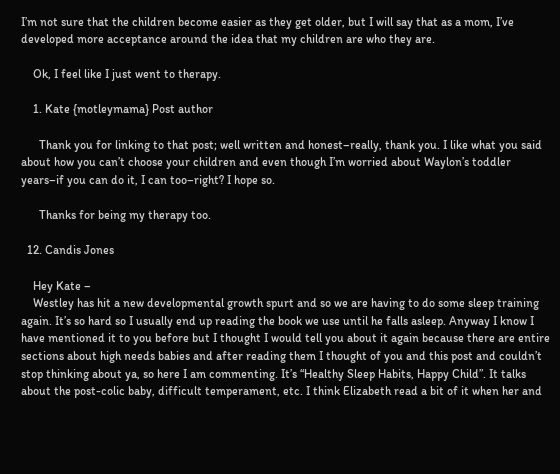I’m not sure that the children become easier as they get older, but I will say that as a mom, I’ve developed more acceptance around the idea that my children are who they are.

    Ok, I feel like I just went to therapy.

    1. Kate {motleymama} Post author

      Thank you for linking to that post; well written and honest–really, thank you. I like what you said about how you can’t choose your children and even though I’m worried about Waylon’s toddler years–if you can do it, I can too–right? I hope so.

      Thanks for being my therapy too.

  12. Candis Jones

    Hey Kate –
    Westley has hit a new developmental growth spurt and so we are having to do some sleep training again. It’s so hard so I usually end up reading the book we use until he falls asleep. Anyway I know I have mentioned it to you before but I thought I would tell you about it again because there are entire sections about high needs babies and after reading them I thought of you and this post and couldn’t stop thinking about ya, so here I am commenting. It’s “Healthy Sleep Habits, Happy Child”. It talks about the post-colic baby, difficult temperament, etc. I think Elizabeth read a bit of it when her and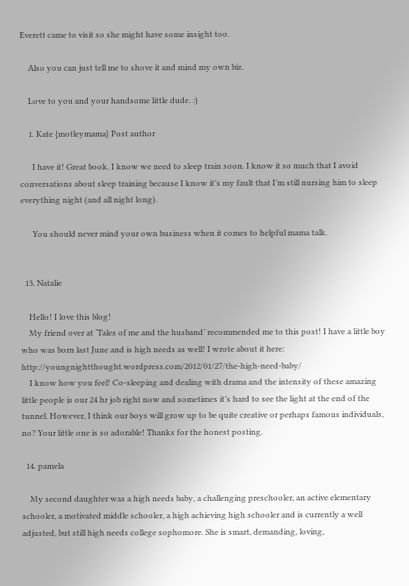Everett came to visit so she might have some insight too.

    Also you can just tell me to shove it and mind my own biz.

    Love to you and your handsome little dude. :)

    1. Kate {motleymama} Post author

      I have it! Great book. I know we need to sleep train soon. I know it so much that I avoid conversations about sleep training because I know it’s my fault that I’m still nursing him to sleep everything night (and all night long).

      You should never mind your own business when it comes to helpful mama talk.


  13. Natalie

    Hello! I love this blog!
    My friend over at ‘Tales of me and the husband’ recommended me to this post! I have a little boy who was born last June and is high needs as well! I wrote about it here: http://youngnightthought.wordpress.com/2012/01/27/the-high-need-baby/
    I know how you feel! Co-sleeping and dealing with drama and the intensity of these amazing little people is our 24 hr job right now and sometimes it’s hard to see the light at the end of the tunnel. However, I think our boys will grow up to be quite creative or perhaps famous individuals, no? Your little one is so adorable! Thanks for the honest posting.

  14. pamela

    My second daughter was a high needs baby, a challenging preschooler, an active elementary schooler, a motivated middle schooler, a high achieving high schooler and is currently a well adjusted, but still high needs college sophomore. She is smart, demanding, loving,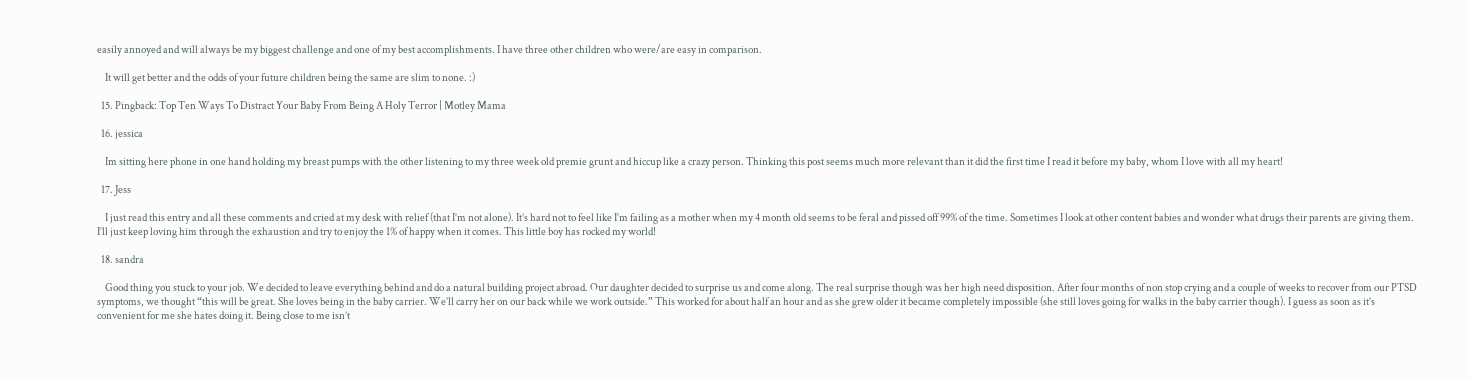easily annoyed and will always be my biggest challenge and one of my best accomplishments. I have three other children who were/are easy in comparison.

    It will get better and the odds of your future children being the same are slim to none. :)

  15. Pingback: Top Ten Ways To Distract Your Baby From Being A Holy Terror | Motley Mama

  16. jessica

    Im sitting here phone in one hand holding my breast pumps with the other listening to my three week old premie grunt and hiccup like a crazy person. Thinking this post seems much more relevant than it did the first time I read it before my baby, whom I love with all my heart!

  17. Jess

    I just read this entry and all these comments and cried at my desk with relief (that I’m not alone). It’s hard not to feel like I’m failing as a mother when my 4 month old seems to be feral and pissed off 99% of the time. Sometimes I look at other content babies and wonder what drugs their parents are giving them. I’ll just keep loving him through the exhaustion and try to enjoy the 1% of happy when it comes. This little boy has rocked my world!

  18. sandra

    Good thing you stuck to your job. We decided to leave everything behind and do a natural building project abroad. Our daughter decided to surprise us and come along. The real surprise though was her high need disposition. After four months of non stop crying and a couple of weeks to recover from our PTSD symptoms, we thought “this will be great. She loves being in the baby carrier. We’ll carry her on our back while we work outside.” This worked for about half an hour and as she grew older it became completely impossible (she still loves going for walks in the baby carrier though). I guess as soon as it’s convenient for me she hates doing it. Being close to me isn’t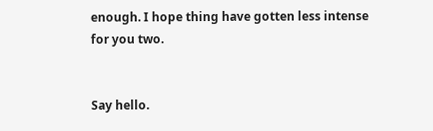enough. I hope thing have gotten less intense for you two.


Say hello.